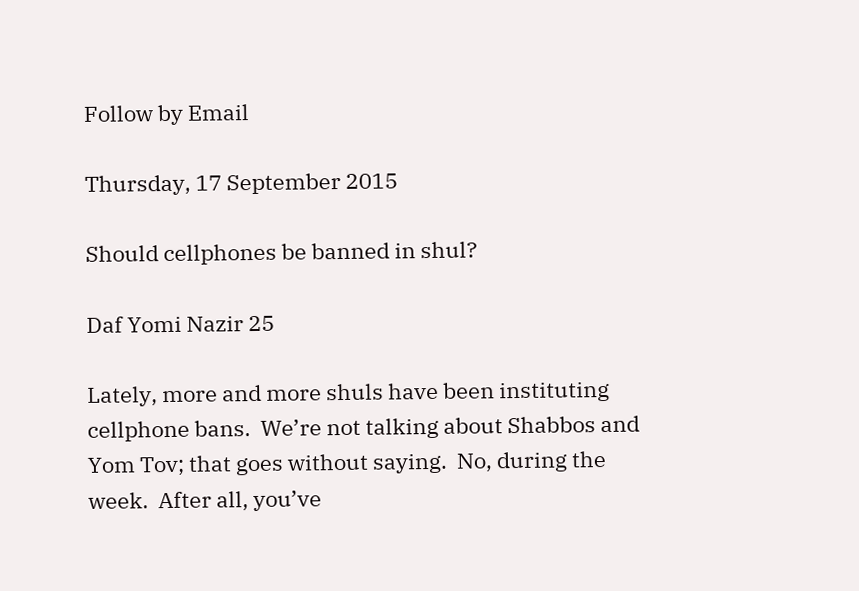Follow by Email

Thursday, 17 September 2015

Should cellphones be banned in shul?

Daf Yomi Nazir 25

Lately, more and more shuls have been instituting cellphone bans.  We’re not talking about Shabbos and Yom Tov; that goes without saying.  No, during the week.  After all, you’ve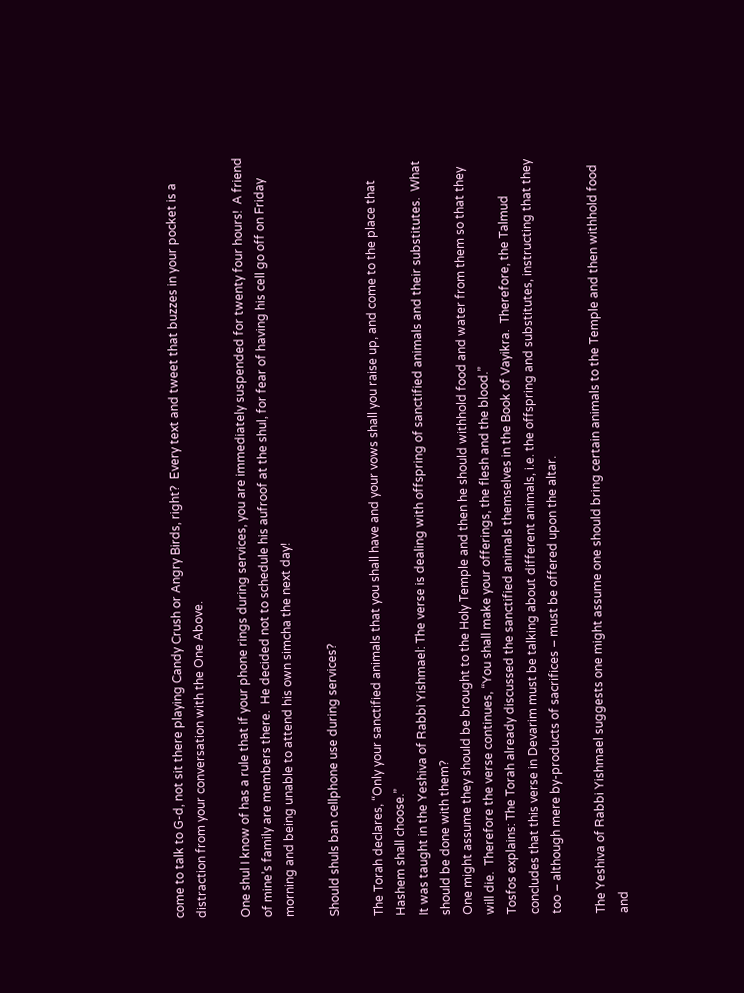come to talk to G-d, not sit there playing Candy Crush or Angry Birds, right?  Every text and tweet that buzzes in your pocket is a distraction from your conversation with the One Above.

One shul I know of has a rule that if your phone rings during services, you are immediately suspended for twenty four hours!  A friend of mine’s family are members there.  He decided not to schedule his aufroof at the shul, for fear of having his cell go off on Friday morning and being unable to attend his own simcha the next day!

Should shuls ban cellphone use during services?

The Torah declares, “Only your sanctified animals that you shall have and your vows shall you raise up, and come to the place that Hashem shall choose.”
It was taught in the Yeshiva of Rabbi Yishmael: The verse is dealing with offspring of sanctified animals and their substitutes.  What should be done with them?
One might assume they should be brought to the Holy Temple and then he should withhold food and water from them so that they will die.  Therefore the verse continues, “You shall make your offerings, the flesh and the blood.”
Tosfos explains: The Torah already discussed the sanctified animals themselves in the Book of Vayikra.  Therefore, the Talmud concludes that this verse in Devarim must be talking about different animals, i.e. the offspring and substitutes, instructing that they too – although mere by-products of sacrifices – must be offered upon the altar.

The Yeshiva of Rabbi Yishmael suggests one might assume one should bring certain animals to the Temple and then withhold food and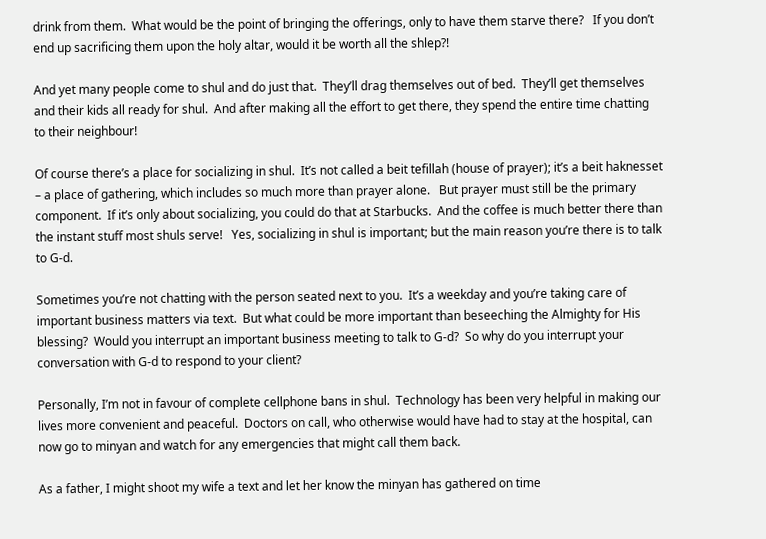drink from them.  What would be the point of bringing the offerings, only to have them starve there?   If you don’t end up sacrificing them upon the holy altar, would it be worth all the shlep?!

And yet many people come to shul and do just that.  They’ll drag themselves out of bed.  They’ll get themselves and their kids all ready for shul.  And after making all the effort to get there, they spend the entire time chatting to their neighbour!

Of course there’s a place for socializing in shul.  It’s not called a beit tefillah (house of prayer); it’s a beit haknesset – a place of gathering, which includes so much more than prayer alone.   But prayer must still be the primary component.  If it’s only about socializing, you could do that at Starbucks.  And the coffee is much better there than the instant stuff most shuls serve!   Yes, socializing in shul is important; but the main reason you’re there is to talk to G-d.

Sometimes you’re not chatting with the person seated next to you.  It’s a weekday and you’re taking care of important business matters via text.  But what could be more important than beseeching the Almighty for His blessing?  Would you interrupt an important business meeting to talk to G-d?  So why do you interrupt your conversation with G-d to respond to your client?

Personally, I’m not in favour of complete cellphone bans in shul.  Technology has been very helpful in making our lives more convenient and peaceful.  Doctors on call, who otherwise would have had to stay at the hospital, can now go to minyan and watch for any emergencies that might call them back.

As a father, I might shoot my wife a text and let her know the minyan has gathered on time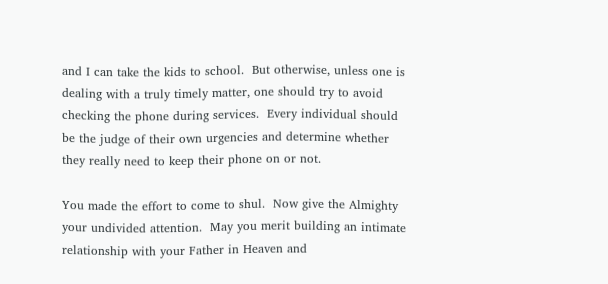and I can take the kids to school.  But otherwise, unless one is dealing with a truly timely matter, one should try to avoid checking the phone during services.  Every individual should be the judge of their own urgencies and determine whether they really need to keep their phone on or not.

You made the effort to come to shul.  Now give the Almighty your undivided attention.  May you merit building an intimate relationship with your Father in Heaven and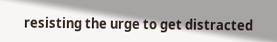resisting the urge to get distracted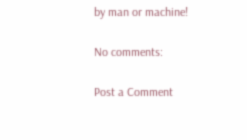by man or machine!

No comments:

Post a Comment